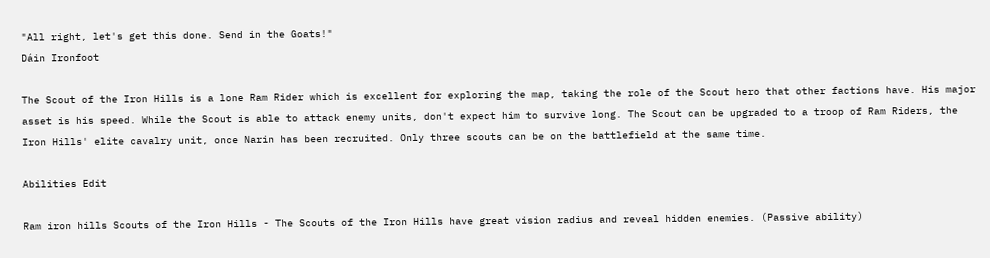"All right, let's get this done. Send in the Goats!"
Dáin Ironfoot

The Scout of the Iron Hills is a lone Ram Rider which is excellent for exploring the map, taking the role of the Scout hero that other factions have. His major asset is his speed. While the Scout is able to attack enemy units, don't expect him to survive long. The Scout can be upgraded to a troop of Ram Riders, the Iron Hills' elite cavalry unit, once Narin has been recruited. Only three scouts can be on the battlefield at the same time.

Abilities Edit

Ram iron hills Scouts of the Iron Hills - The Scouts of the Iron Hills have great vision radius and reveal hidden enemies. (Passive ability)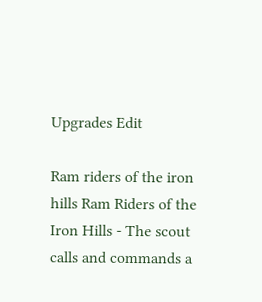Upgrades Edit

Ram riders of the iron hills Ram Riders of the Iron Hills - The scout calls and commands a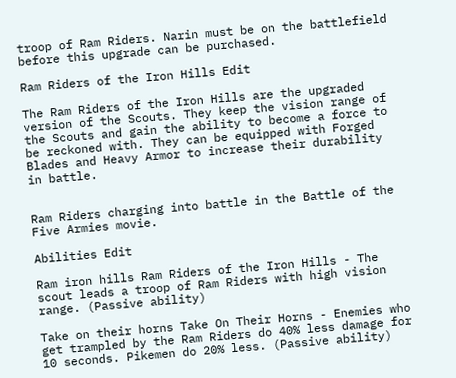troop of Ram Riders. Narin must be on the battlefield before this upgrade can be purchased.

Ram Riders of the Iron Hills Edit

The Ram Riders of the Iron Hills are the upgraded version of the Scouts. They keep the vision range of the Scouts and gain the ability to become a force to be reckoned with. They can be equipped with Forged Blades and Heavy Armor to increase their durability in battle.


Ram Riders charging into battle in the Battle of the Five Armies movie.

Abilities Edit

Ram iron hills Ram Riders of the Iron Hills - The scout leads a troop of Ram Riders with high vision range. (Passive ability)

Take on their horns Take On Their Horns - Enemies who get trampled by the Ram Riders do 40% less damage for 10 seconds. Pikemen do 20% less. (Passive ability)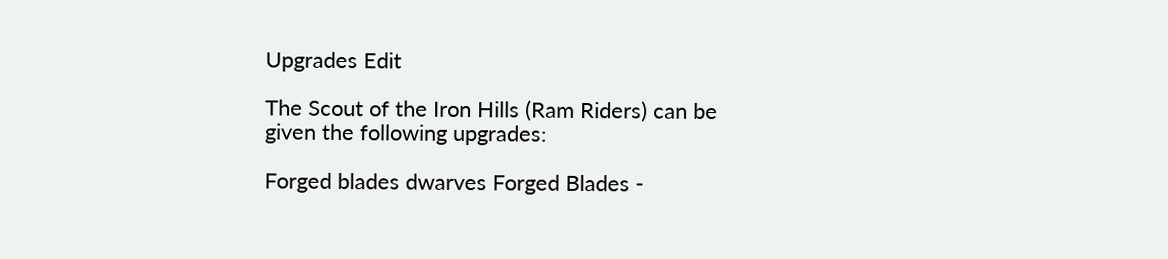Upgrades Edit

The Scout of the Iron Hills (Ram Riders) can be given the following upgrades:

Forged blades dwarves Forged Blades -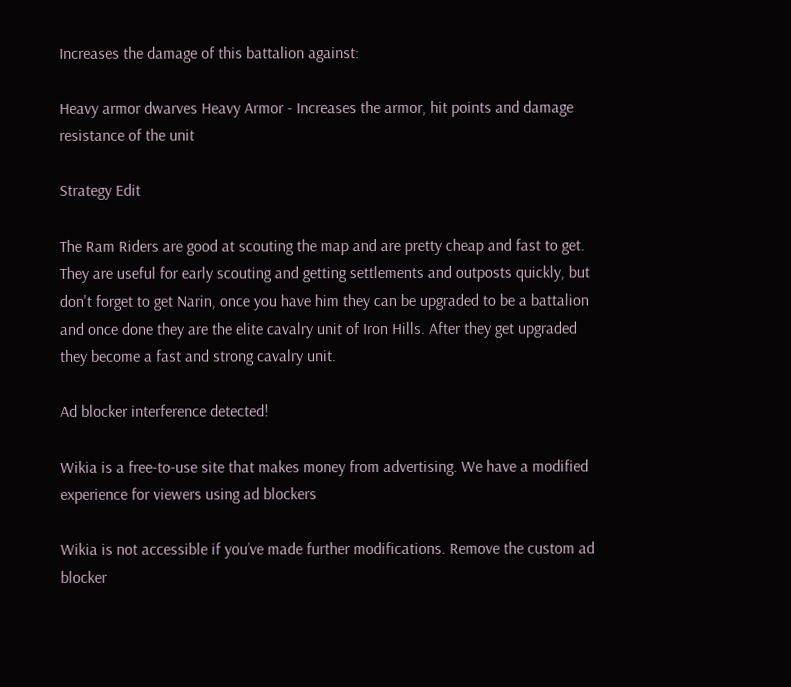Increases the damage of this battalion against:

Heavy armor dwarves Heavy Armor - Increases the armor, hit points and damage resistance of the unit

Strategy Edit

The Ram Riders are good at scouting the map and are pretty cheap and fast to get. They are useful for early scouting and getting settlements and outposts quickly, but don't forget to get Narin, once you have him they can be upgraded to be a battalion and once done they are the elite cavalry unit of Iron Hills. After they get upgraded they become a fast and strong cavalry unit.

Ad blocker interference detected!

Wikia is a free-to-use site that makes money from advertising. We have a modified experience for viewers using ad blockers

Wikia is not accessible if you’ve made further modifications. Remove the custom ad blocker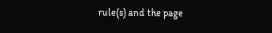rule(s) and the page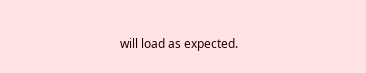will load as expected.